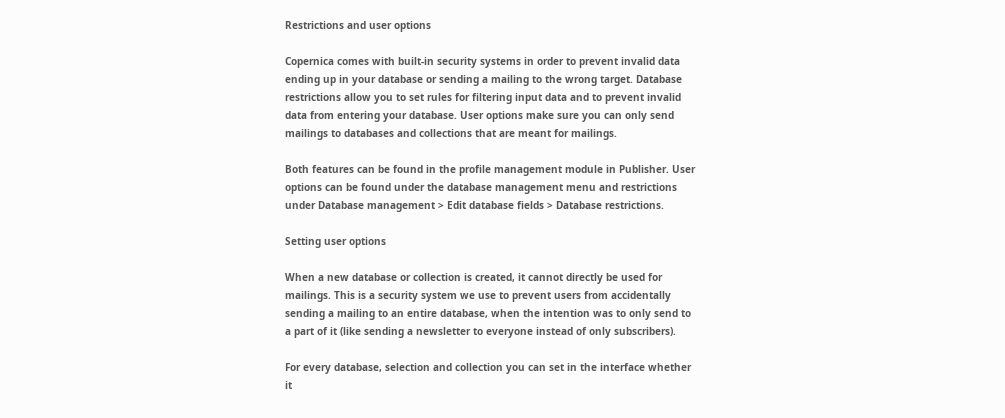Restrictions and user options

Copernica comes with built-in security systems in order to prevent invalid data ending up in your database or sending a mailing to the wrong target. Database restrictions allow you to set rules for filtering input data and to prevent invalid data from entering your database. User options make sure you can only send mailings to databases and collections that are meant for mailings.

Both features can be found in the profile management module in Publisher. User options can be found under the database management menu and restrictions under Database management > Edit database fields > Database restrictions.

Setting user options

When a new database or collection is created, it cannot directly be used for mailings. This is a security system we use to prevent users from accidentally sending a mailing to an entire database, when the intention was to only send to a part of it (like sending a newsletter to everyone instead of only subscribers).

For every database, selection and collection you can set in the interface whether it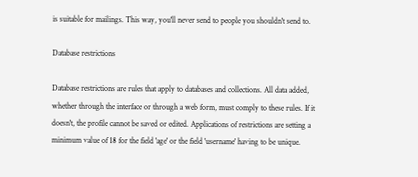is suitable for mailings. This way, you'll never send to people you shouldn't send to.

Database restrictions

Database restrictions are rules that apply to databases and collections. All data added, whether through the interface or through a web form, must comply to these rules. If it doesn't, the profile cannot be saved or edited. Applications of restrictions are setting a minimum value of 18 for the field 'age' or the field 'username' having to be unique.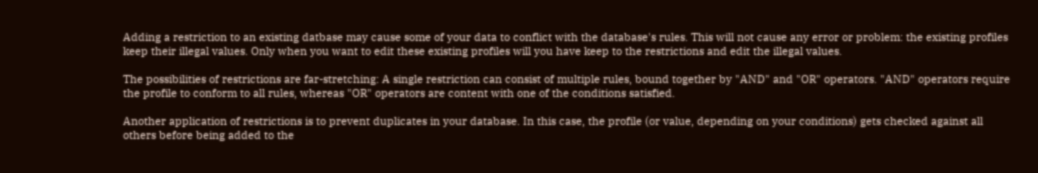Adding a restriction to an existing datbase may cause some of your data to conflict with the database's rules. This will not cause any error or problem: the existing profiles keep their illegal values. Only when you want to edit these existing profiles will you have keep to the restrictions and edit the illegal values.

The possibilities of restrictions are far-stretching: A single restriction can consist of multiple rules, bound together by "AND" and "OR" operators. "AND" operators require the profile to conform to all rules, whereas "OR" operators are content with one of the conditions satisfied.

Another application of restrictions is to prevent duplicates in your database. In this case, the profile (or value, depending on your conditions) gets checked against all others before being added to the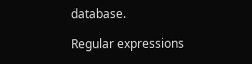database.

Regular expressions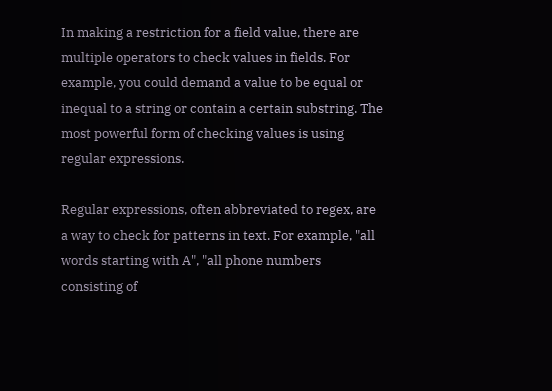In making a restriction for a field value, there are multiple operators to check values in fields. For example, you could demand a value to be equal or inequal to a string or contain a certain substring. The most powerful form of checking values is using regular expressions.

Regular expressions, often abbreviated to regex, are a way to check for patterns in text. For example, "all words starting with A", "all phone numbers consisting of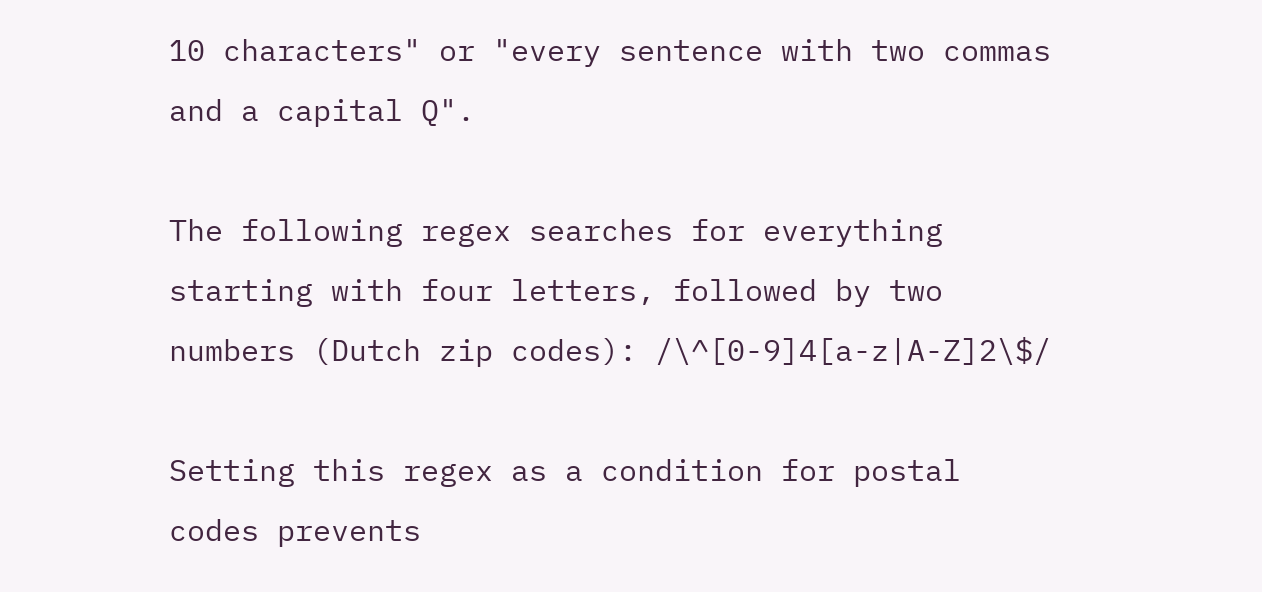10 characters" or "every sentence with two commas and a capital Q".

The following regex searches for everything starting with four letters, followed by two numbers (Dutch zip codes): /\^[0-9]4[a-z|A-Z]2\$/

Setting this regex as a condition for postal codes prevents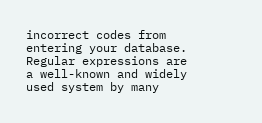incorrect codes from entering your database. Regular expressions are a well-known and widely used system by many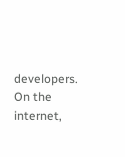developers. On the internet,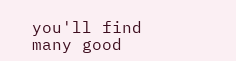you'll find many good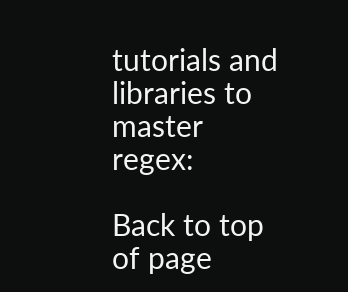tutorials and libraries to master regex:

Back to top of page